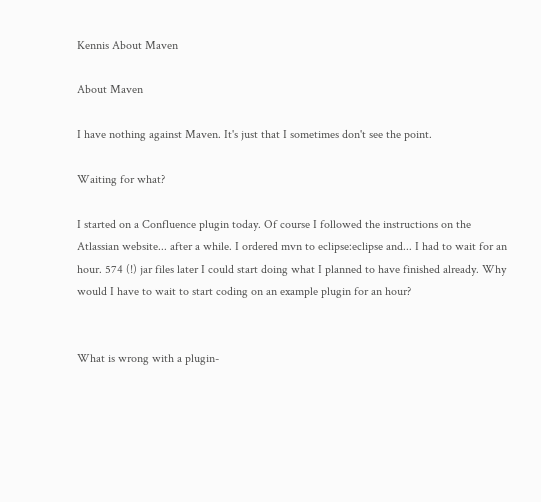Kennis About Maven

About Maven

I have nothing against Maven. It's just that I sometimes don't see the point.

Waiting for what?

I started on a Confluence plugin today. Of course I followed the instructions on the Atlassian website... after a while. I ordered mvn to eclipse:eclipse and... I had to wait for an hour. 574 (!) jar files later I could start doing what I planned to have finished already. Why would I have to wait to start coding on an example plugin for an hour?


What is wrong with a plugin-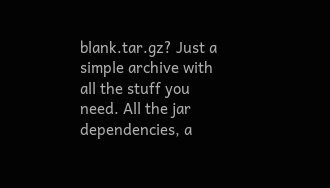blank.tar.gz? Just a simple archive with all the stuff you need. All the jar dependencies, a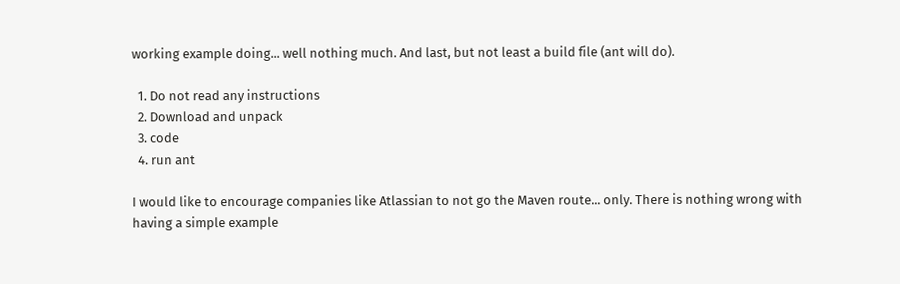working example doing... well nothing much. And last, but not least a build file (ant will do).

  1. Do not read any instructions
  2. Download and unpack
  3. code
  4. run ant

I would like to encourage companies like Atlassian to not go the Maven route... only. There is nothing wrong with having a simple example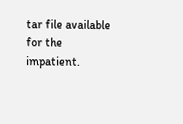tar file available for the impatient.